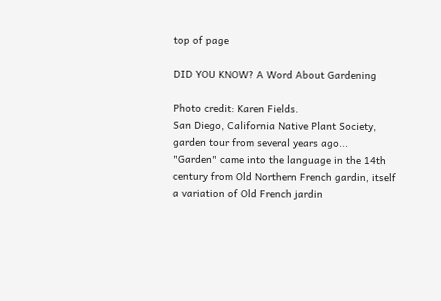top of page

DID YOU KNOW? A Word About Gardening

Photo credit: Karen Fields.
San Diego, California Native Plant Society, garden tour from several years ago...
"Garden" came into the language in the 14th century from Old Northern French gardin, itself a variation of Old French jardin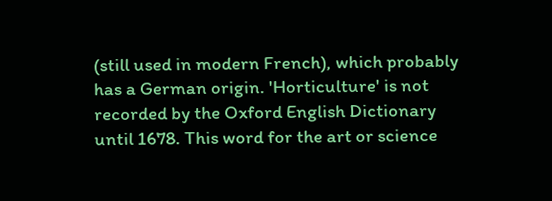(still used in modern French), which probably has a German origin. 'Horticulture' is not recorded by the Oxford English Dictionary until 1678. This word for the art or science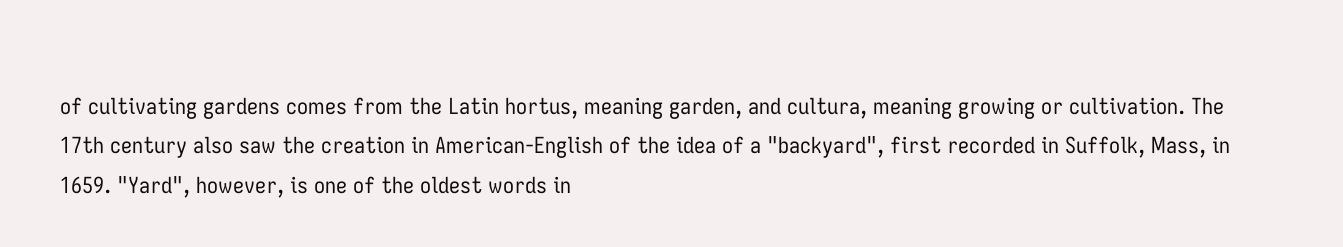of cultivating gardens comes from the Latin hortus, meaning garden, and cultura, meaning growing or cultivation. The 17th century also saw the creation in American-English of the idea of a "backyard", first recorded in Suffolk, Mass, in 1659. "Yard", however, is one of the oldest words in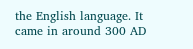the English language. It came in around 300 AD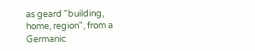as geard "building, home, region", from a Germanic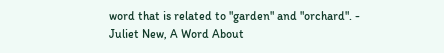word that is related to "garden" and "orchard". - Juliet New, A Word About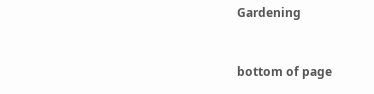Gardening


bottom of page